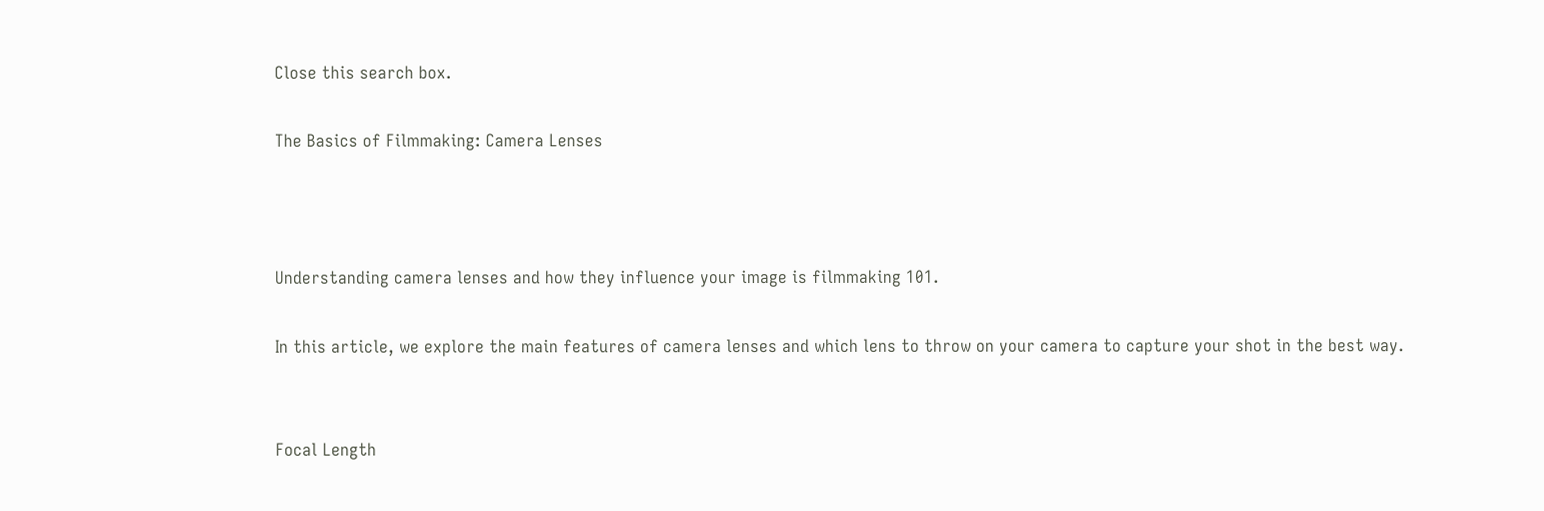Close this search box.

The Basics of Filmmaking: Camera Lenses



Understanding camera lenses and how they influence your image is filmmaking 101.

In this article, we explore the main features of camera lenses and which lens to throw on your camera to capture your shot in the best way.


Focal Length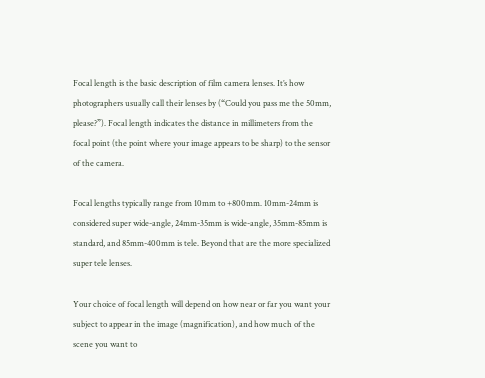Focal length is the basic description of film camera lenses. It’s how photographers usually call their lenses by (“Could you pass me the 50mm, please?”). Focal length indicates the distance in millimeters from the focal point (the point where your image appears to be sharp) to the sensor of the camera.

Focal lengths typically range from 10mm to +800mm. 10mm-24mm is considered super wide-angle, 24mm-35mm is wide-angle, 35mm-85mm is standard, and 85mm-400mm is tele. Beyond that are the more specialized super tele lenses.

Your choice of focal length will depend on how near or far you want your subject to appear in the image (magnification), and how much of the scene you want to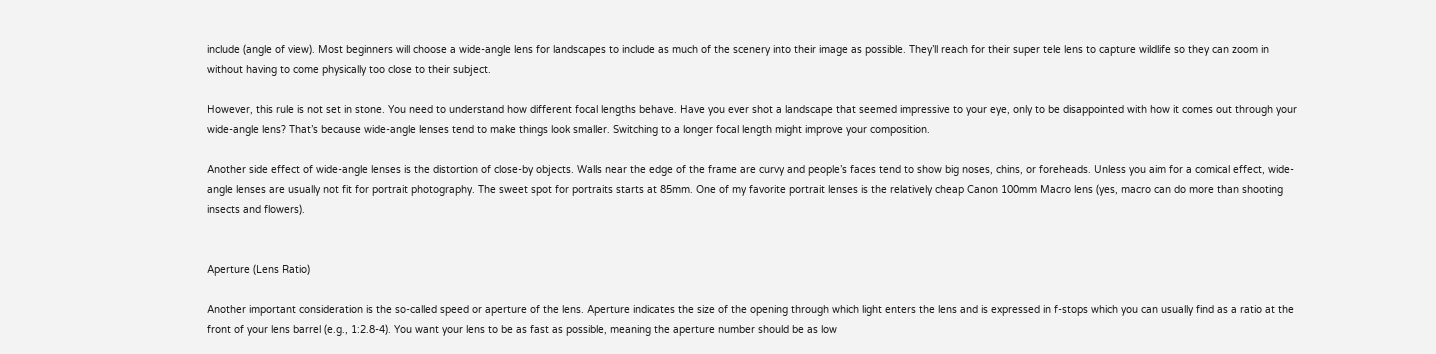include (angle of view). Most beginners will choose a wide-angle lens for landscapes to include as much of the scenery into their image as possible. They’ll reach for their super tele lens to capture wildlife so they can zoom in without having to come physically too close to their subject.

However, this rule is not set in stone. You need to understand how different focal lengths behave. Have you ever shot a landscape that seemed impressive to your eye, only to be disappointed with how it comes out through your wide-angle lens? That’s because wide-angle lenses tend to make things look smaller. Switching to a longer focal length might improve your composition.

Another side effect of wide-angle lenses is the distortion of close-by objects. Walls near the edge of the frame are curvy and people’s faces tend to show big noses, chins, or foreheads. Unless you aim for a comical effect, wide-angle lenses are usually not fit for portrait photography. The sweet spot for portraits starts at 85mm. One of my favorite portrait lenses is the relatively cheap Canon 100mm Macro lens (yes, macro can do more than shooting insects and flowers).


Aperture (Lens Ratio)

Another important consideration is the so-called speed or aperture of the lens. Aperture indicates the size of the opening through which light enters the lens and is expressed in f-stops which you can usually find as a ratio at the front of your lens barrel (e.g., 1:2.8-4). You want your lens to be as fast as possible, meaning the aperture number should be as low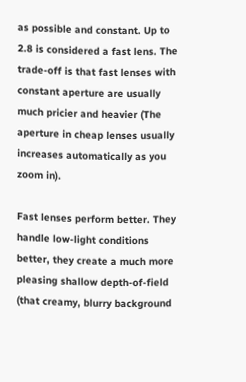as possible and constant. Up to 2.8 is considered a fast lens. The trade-off is that fast lenses with constant aperture are usually much pricier and heavier (The aperture in cheap lenses usually increases automatically as you zoom in).

Fast lenses perform better. They handle low-light conditions better, they create a much more pleasing shallow depth-of-field (that creamy, blurry background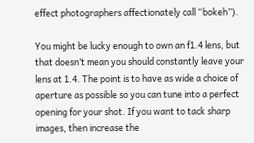effect photographers affectionately call “bokeh”).

You might be lucky enough to own an f1.4 lens, but that doesn’t mean you should constantly leave your lens at 1.4. The point is to have as wide a choice of aperture as possible so you can tune into a perfect opening for your shot. If you want to tack sharp images, then increase the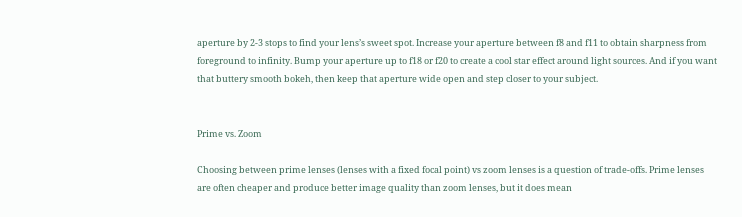aperture by 2-3 stops to find your lens’s sweet spot. Increase your aperture between f8 and f11 to obtain sharpness from foreground to infinity. Bump your aperture up to f18 or f20 to create a cool star effect around light sources. And if you want that buttery smooth bokeh, then keep that aperture wide open and step closer to your subject.


Prime vs. Zoom

Choosing between prime lenses (lenses with a fixed focal point) vs zoom lenses is a question of trade-offs. Prime lenses are often cheaper and produce better image quality than zoom lenses, but it does mean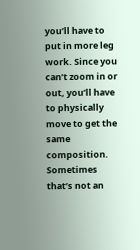you’ll have to put in more leg work. Since you can’t zoom in or out, you’ll have to physically move to get the same composition. Sometimes that’s not an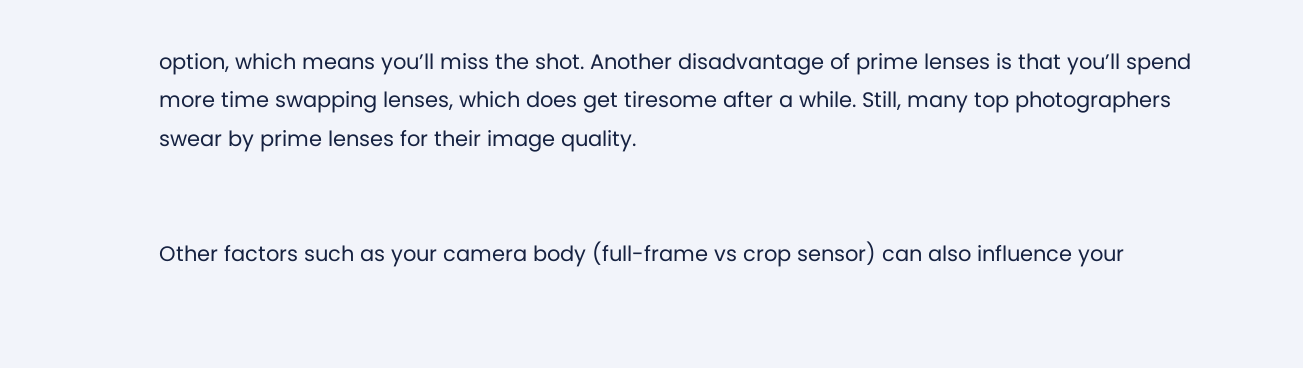option, which means you’ll miss the shot. Another disadvantage of prime lenses is that you’ll spend more time swapping lenses, which does get tiresome after a while. Still, many top photographers swear by prime lenses for their image quality.


Other factors such as your camera body (full-frame vs crop sensor) can also influence your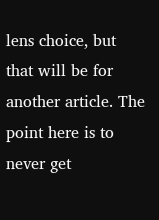lens choice, but that will be for another article. The point here is to never get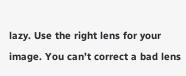lazy. Use the right lens for your image. You can’t correct a bad lens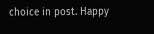choice in post. Happy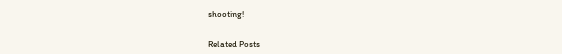shooting!


Related Posts